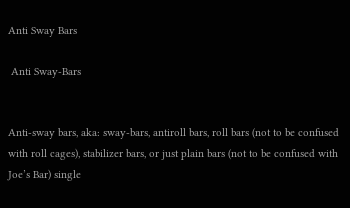Anti Sway Bars

 Anti Sway-Bars


Anti-sway bars, aka: sway-bars, antiroll bars, roll bars (not to be confused with roll cages), stabilizer bars, or just plain bars (not to be confused with Joe’s Bar) single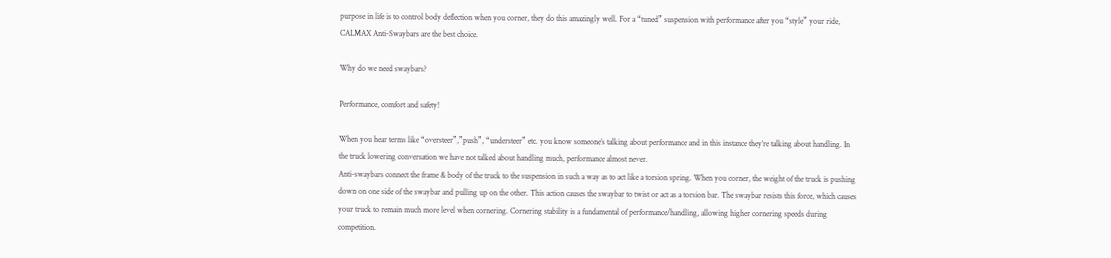purpose in life is to control body deflection when you corner, they do this amazingly well. For a “tuned” suspension with performance after you “style” your ride, CALMAX Anti-Swaybars are the best choice.

Why do we need swaybars?

Performance, comfort and safety!

When you hear terms like “oversteer”,”push”, “understeer” etc. you know someone’s talking about performance and in this instance they’re talking about handling. In the truck lowering conversation we have not talked about handling much, performance almost never.
Anti-swaybars connect the frame & body of the truck to the suspension in such a way as to act like a torsion spring. When you corner, the weight of the truck is pushing down on one side of the swaybar and pulling up on the other. This action causes the swaybar to twist or act as a torsion bar. The swaybar resists this force, which causes your truck to remain much more level when cornering. Cornering stability is a fundamental of performance/handling, allowing higher cornering speeds during competition.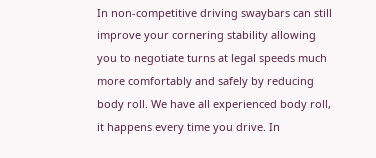In non-competitive driving swaybars can still improve your cornering stability allowing you to negotiate turns at legal speeds much more comfortably and safely by reducing body roll. We have all experienced body roll, it happens every time you drive. In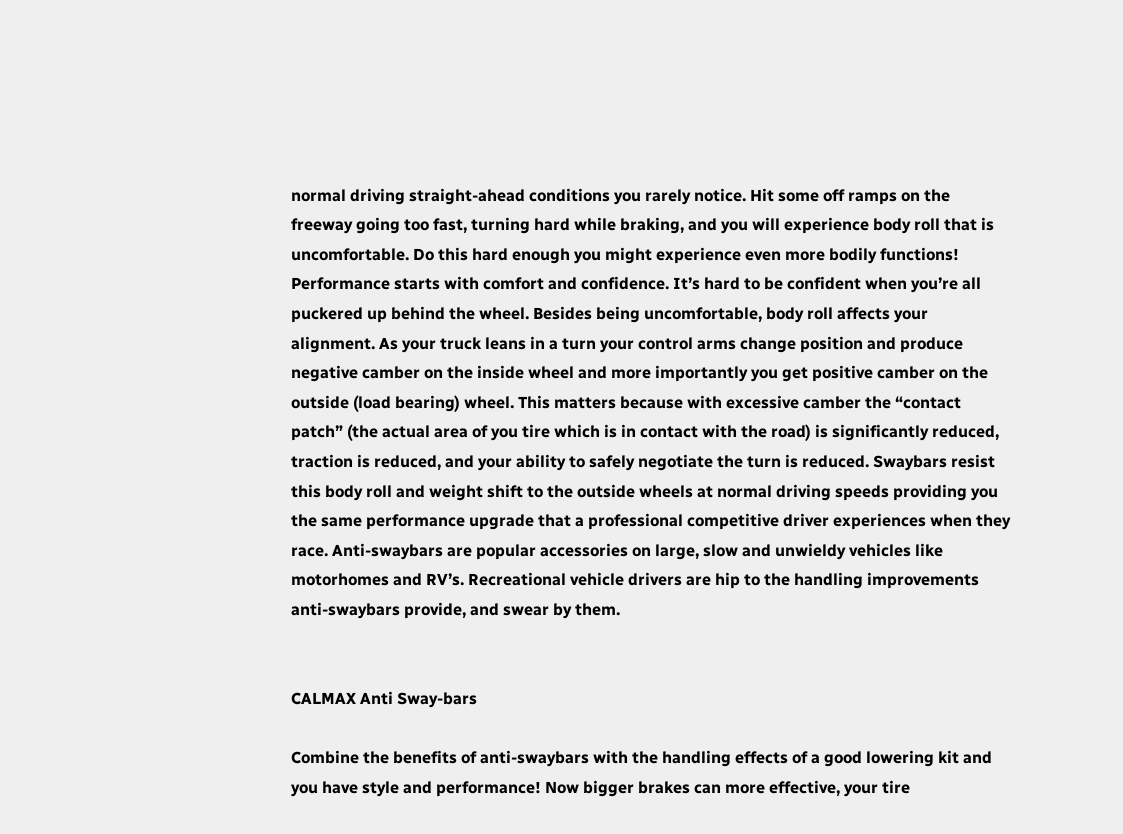normal driving straight-ahead conditions you rarely notice. Hit some off ramps on the freeway going too fast, turning hard while braking, and you will experience body roll that is uncomfortable. Do this hard enough you might experience even more bodily functions! Performance starts with comfort and confidence. It’s hard to be confident when you’re all puckered up behind the wheel. Besides being uncomfortable, body roll affects your alignment. As your truck leans in a turn your control arms change position and produce negative camber on the inside wheel and more importantly you get positive camber on the outside (load bearing) wheel. This matters because with excessive camber the “contact patch” (the actual area of you tire which is in contact with the road) is significantly reduced, traction is reduced, and your ability to safely negotiate the turn is reduced. Swaybars resist this body roll and weight shift to the outside wheels at normal driving speeds providing you the same performance upgrade that a professional competitive driver experiences when they race. Anti-swaybars are popular accessories on large, slow and unwieldy vehicles like motorhomes and RV’s. Recreational vehicle drivers are hip to the handling improvements anti-swaybars provide, and swear by them.


CALMAX Anti Sway-bars

Combine the benefits of anti-swaybars with the handling effects of a good lowering kit and you have style and performance! Now bigger brakes can more effective, your tire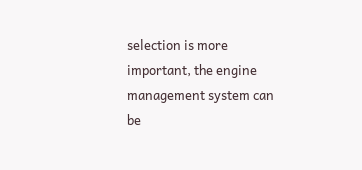selection is more important, the engine management system can be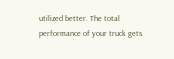utilized better. The total performance of your truck gets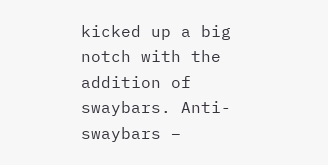kicked up a big notch with the addition of swaybars. Anti-swaybars –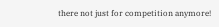there not just for competition anymore!